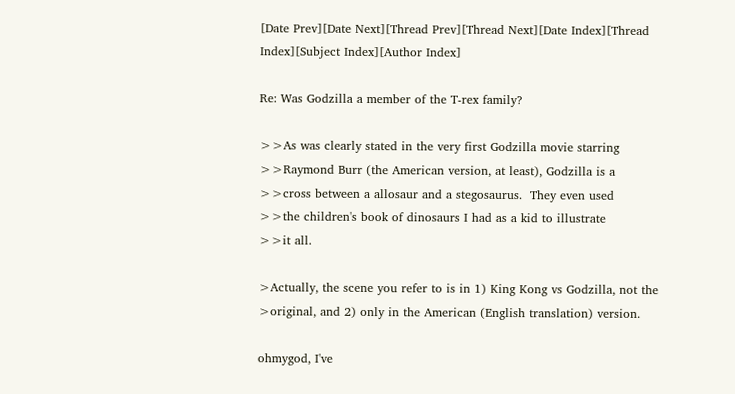[Date Prev][Date Next][Thread Prev][Thread Next][Date Index][Thread Index][Subject Index][Author Index]

Re: Was Godzilla a member of the T-rex family?

>>As was clearly stated in the very first Godzilla movie starring
>>Raymond Burr (the American version, at least), Godzilla is a
>>cross between a allosaur and a stegosaurus.  They even used
>>the children's book of dinosaurs I had as a kid to illustrate
>>it all.

>Actually, the scene you refer to is in 1) King Kong vs Godzilla, not the
>original, and 2) only in the American (English translation) version.

ohmygod, I've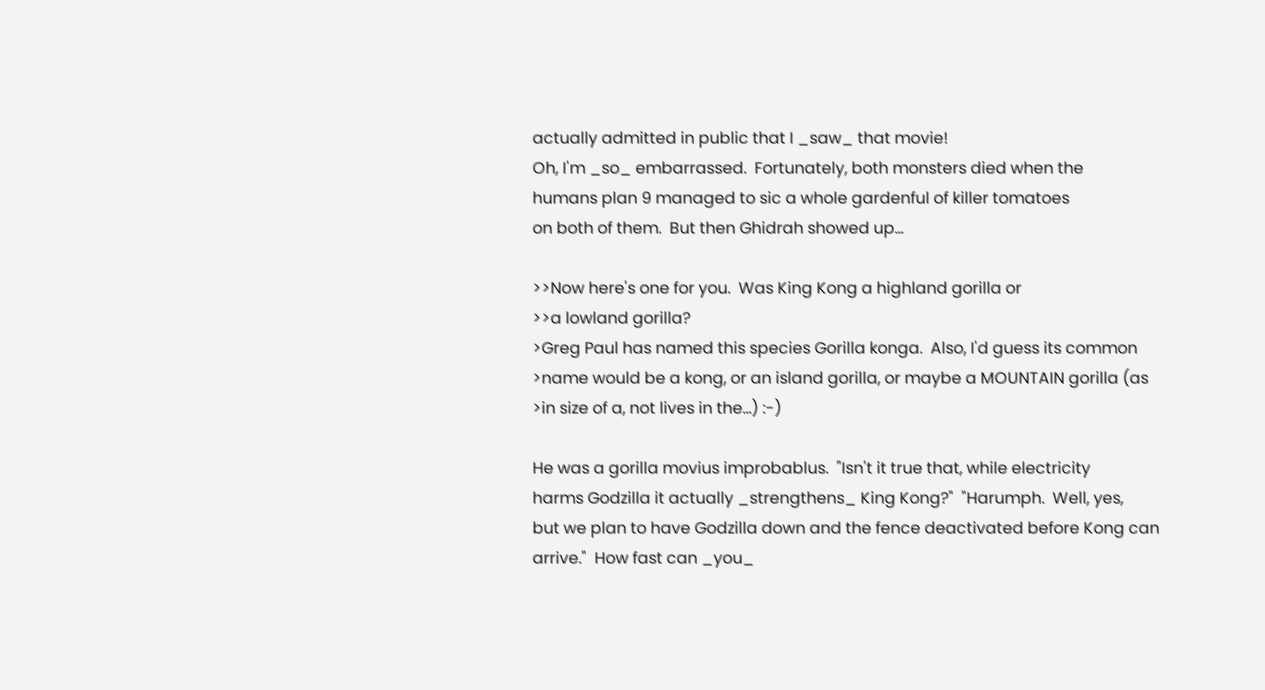actually admitted in public that I _saw_ that movie!
Oh, I'm _so_ embarrassed.  Fortunately, both monsters died when the
humans plan 9 managed to sic a whole gardenful of killer tomatoes
on both of them.  But then Ghidrah showed up...

>>Now here's one for you.  Was King Kong a highland gorilla or
>>a lowland gorilla?
>Greg Paul has named this species Gorilla konga.  Also, I'd guess its common
>name would be a kong, or an island gorilla, or maybe a MOUNTAIN gorilla (as
>in size of a, not lives in the...) :-)

He was a gorilla movius improbablus.  "Isn't it true that, while electricity
harms Godzilla it actually _strengthens_ King Kong?"  "Harumph.  Well, yes,
but we plan to have Godzilla down and the fence deactivated before Kong can
arrive."  How fast can _you_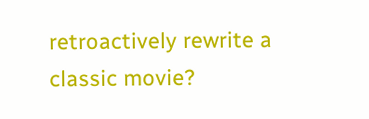retroactively rewrite a classic movie?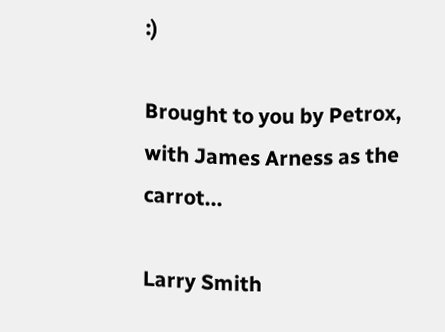:)

Brought to you by Petrox, with James Arness as the carrot...

Larry Smith